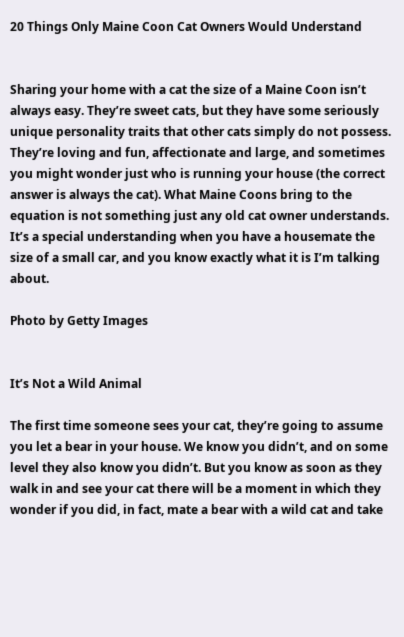20 Things Only Maine Coon Cat Owners Would Understand


Sharing your home with a cat the size of a Maine Coon isn’t always easy. They’re sweet cats, but they have some seriously unique personality traits that other cats simply do not possess. They’re loving and fun, affectionate and large, and sometimes you might wonder just who is running your house (the correct answer is always the cat). What Maine Coons bring to the equation is not something just any old cat owner understands. It’s a special understanding when you have a housemate the size of a small car, and you know exactly what it is I’m talking about.

Photo by Getty Images


It’s Not a Wild Animal

The first time someone sees your cat, they’re going to assume you let a bear in your house. We know you didn’t, and on some level they also know you didn’t. But you know as soon as they walk in and see your cat there will be a moment in which they wonder if you did, in fact, mate a bear with a wild cat and take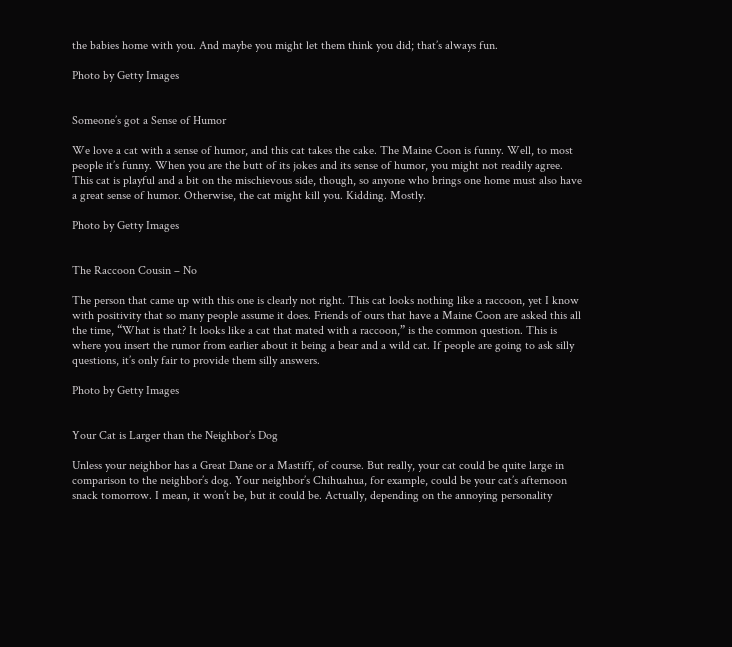the babies home with you. And maybe you might let them think you did; that’s always fun.

Photo by Getty Images


Someone’s got a Sense of Humor

We love a cat with a sense of humor, and this cat takes the cake. The Maine Coon is funny. Well, to most people it’s funny. When you are the butt of its jokes and its sense of humor, you might not readily agree. This cat is playful and a bit on the mischievous side, though, so anyone who brings one home must also have a great sense of humor. Otherwise, the cat might kill you. Kidding. Mostly.

Photo by Getty Images


The Raccoon Cousin – No

The person that came up with this one is clearly not right. This cat looks nothing like a raccoon, yet I know with positivity that so many people assume it does. Friends of ours that have a Maine Coon are asked this all the time, “What is that? It looks like a cat that mated with a raccoon,” is the common question. This is where you insert the rumor from earlier about it being a bear and a wild cat. If people are going to ask silly questions, it’s only fair to provide them silly answers.

Photo by Getty Images


Your Cat is Larger than the Neighbor’s Dog

Unless your neighbor has a Great Dane or a Mastiff, of course. But really, your cat could be quite large in comparison to the neighbor’s dog. Your neighbor’s Chihuahua, for example, could be your cat’s afternoon snack tomorrow. I mean, it won’t be, but it could be. Actually, depending on the annoying personality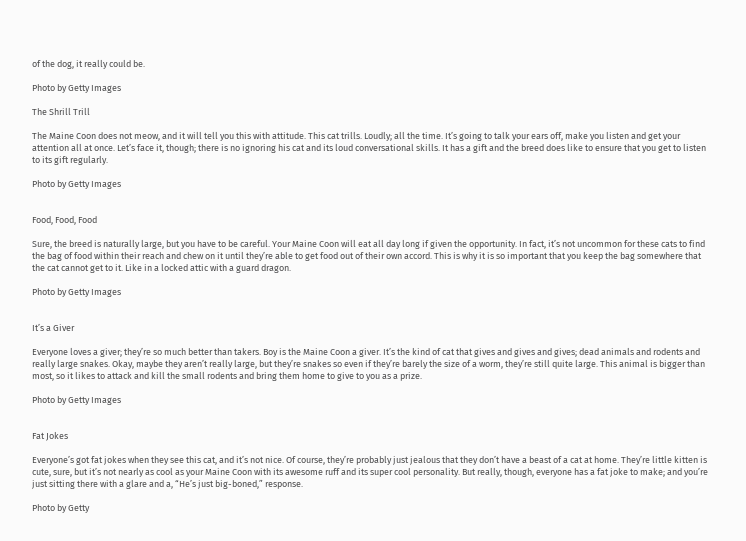of the dog, it really could be.

Photo by Getty Images

The Shrill Trill

The Maine Coon does not meow, and it will tell you this with attitude. This cat trills. Loudly; all the time. It’s going to talk your ears off, make you listen and get your attention all at once. Let’s face it, though; there is no ignoring his cat and its loud conversational skills. It has a gift and the breed does like to ensure that you get to listen to its gift regularly.

Photo by Getty Images


Food, Food, Food

Sure, the breed is naturally large, but you have to be careful. Your Maine Coon will eat all day long if given the opportunity. In fact, it’s not uncommon for these cats to find the bag of food within their reach and chew on it until they’re able to get food out of their own accord. This is why it is so important that you keep the bag somewhere that the cat cannot get to it. Like in a locked attic with a guard dragon.

Photo by Getty Images


It’s a Giver

Everyone loves a giver; they’re so much better than takers. Boy is the Maine Coon a giver. It’s the kind of cat that gives and gives and gives; dead animals and rodents and really large snakes. Okay, maybe they aren’t really large, but they’re snakes so even if they’re barely the size of a worm, they’re still quite large. This animal is bigger than most, so it likes to attack and kill the small rodents and bring them home to give to you as a prize.

Photo by Getty Images


Fat Jokes

Everyone’s got fat jokes when they see this cat, and it’s not nice. Of course, they’re probably just jealous that they don’t have a beast of a cat at home. They’re little kitten is cute, sure, but it’s not nearly as cool as your Maine Coon with its awesome ruff and its super cool personality. But really, though, everyone has a fat joke to make; and you’re just sitting there with a glare and a, “He’s just big-boned,” response.

Photo by Getty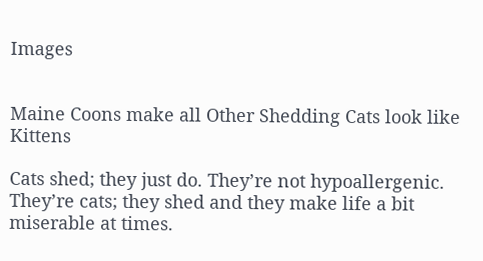Images


Maine Coons make all Other Shedding Cats look like Kittens

Cats shed; they just do. They’re not hypoallergenic. They’re cats; they shed and they make life a bit miserable at times.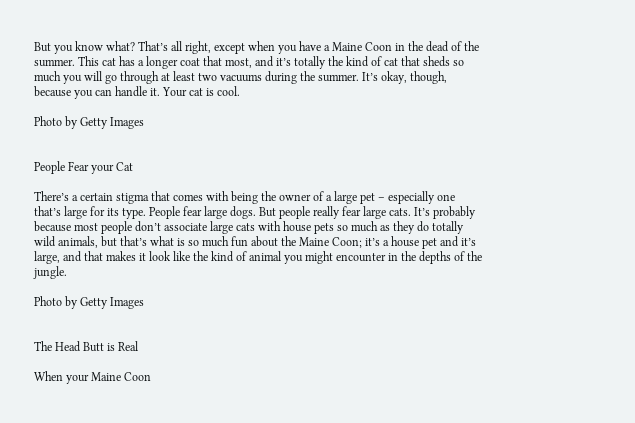But you know what? That’s all right, except when you have a Maine Coon in the dead of the summer. This cat has a longer coat that most, and it’s totally the kind of cat that sheds so much you will go through at least two vacuums during the summer. It’s okay, though, because you can handle it. Your cat is cool.

Photo by Getty Images


People Fear your Cat

There’s a certain stigma that comes with being the owner of a large pet – especially one that’s large for its type. People fear large dogs. But people really fear large cats. It’s probably because most people don’t associate large cats with house pets so much as they do totally wild animals, but that’s what is so much fun about the Maine Coon; it’s a house pet and it’s large, and that makes it look like the kind of animal you might encounter in the depths of the jungle.

Photo by Getty Images


The Head Butt is Real

When your Maine Coon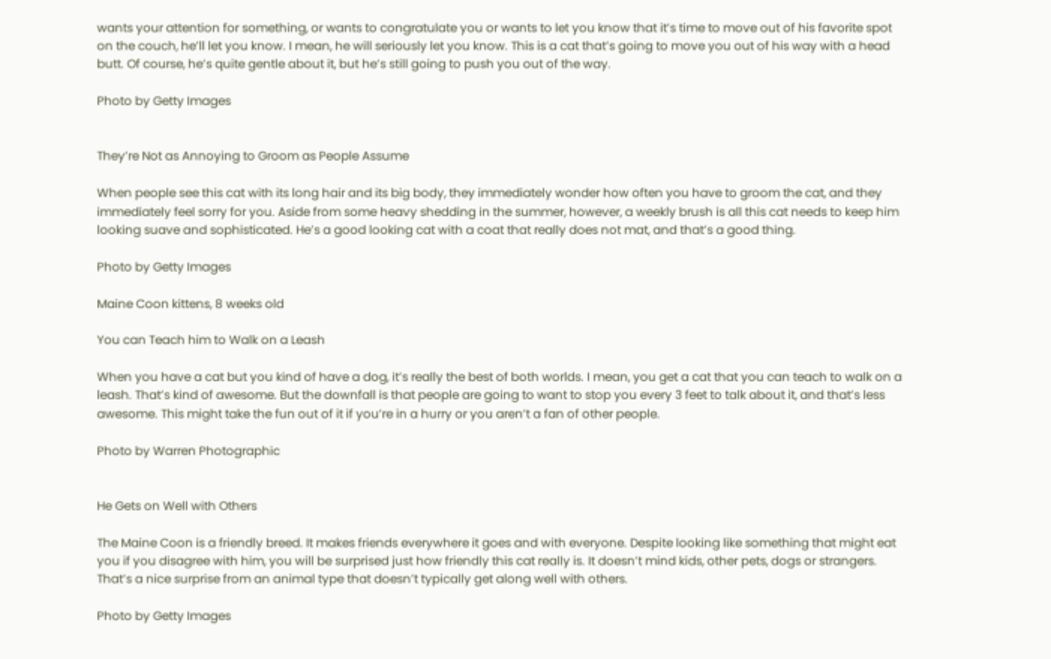wants your attention for something, or wants to congratulate you or wants to let you know that it’s time to move out of his favorite spot on the couch, he’ll let you know. I mean, he will seriously let you know. This is a cat that’s going to move you out of his way with a head butt. Of course, he’s quite gentle about it, but he’s still going to push you out of the way.

Photo by Getty Images


They’re Not as Annoying to Groom as People Assume

When people see this cat with its long hair and its big body, they immediately wonder how often you have to groom the cat, and they immediately feel sorry for you. Aside from some heavy shedding in the summer, however, a weekly brush is all this cat needs to keep him looking suave and sophisticated. He’s a good looking cat with a coat that really does not mat, and that’s a good thing.

Photo by Getty Images

Maine Coon kittens, 8 weeks old

You can Teach him to Walk on a Leash

When you have a cat but you kind of have a dog, it’s really the best of both worlds. I mean, you get a cat that you can teach to walk on a leash. That’s kind of awesome. But the downfall is that people are going to want to stop you every 3 feet to talk about it, and that’s less awesome. This might take the fun out of it if you’re in a hurry or you aren’t a fan of other people.

Photo by Warren Photographic


He Gets on Well with Others

The Maine Coon is a friendly breed. It makes friends everywhere it goes and with everyone. Despite looking like something that might eat you if you disagree with him, you will be surprised just how friendly this cat really is. It doesn’t mind kids, other pets, dogs or strangers. That’s a nice surprise from an animal type that doesn’t typically get along well with others.

Photo by Getty Images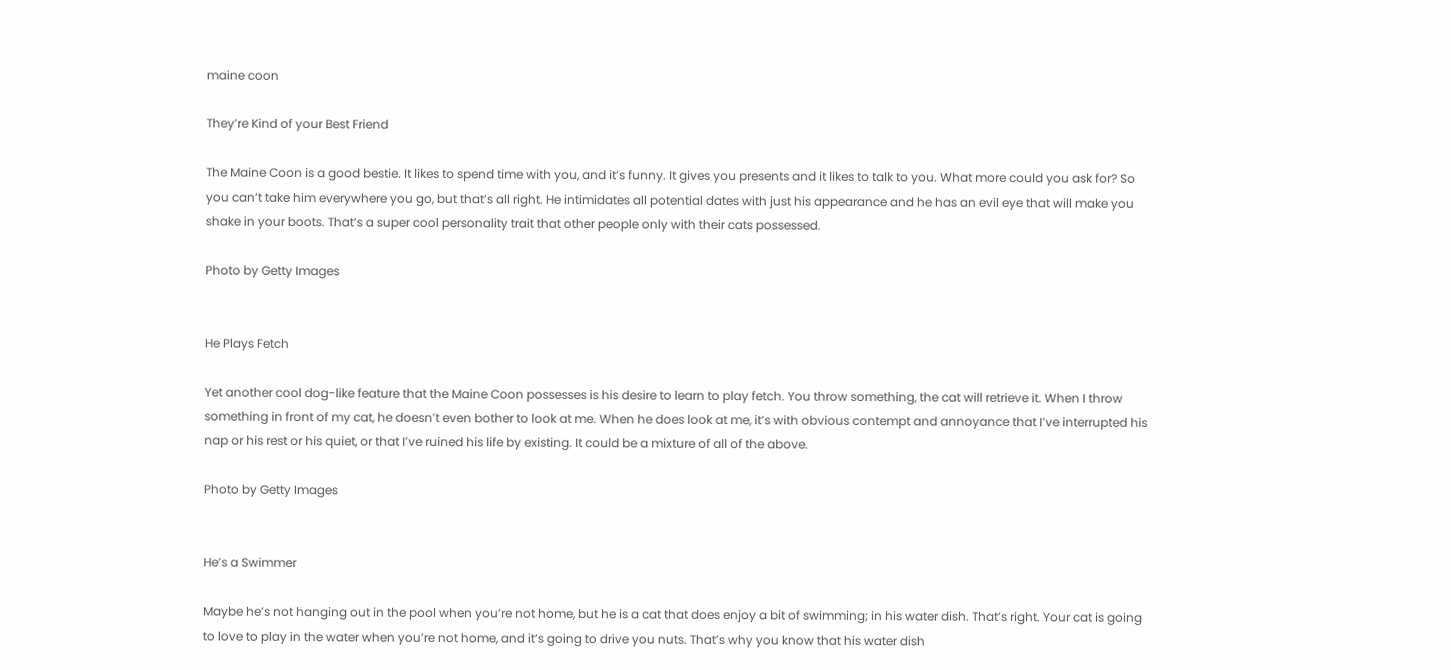maine coon

They’re Kind of your Best Friend

The Maine Coon is a good bestie. It likes to spend time with you, and it’s funny. It gives you presents and it likes to talk to you. What more could you ask for? So you can’t take him everywhere you go, but that’s all right. He intimidates all potential dates with just his appearance and he has an evil eye that will make you shake in your boots. That’s a super cool personality trait that other people only with their cats possessed.

Photo by Getty Images


He Plays Fetch

Yet another cool dog-like feature that the Maine Coon possesses is his desire to learn to play fetch. You throw something, the cat will retrieve it. When I throw something in front of my cat, he doesn’t even bother to look at me. When he does look at me, it’s with obvious contempt and annoyance that I’ve interrupted his nap or his rest or his quiet, or that I’ve ruined his life by existing. It could be a mixture of all of the above.

Photo by Getty Images


He’s a Swimmer

Maybe he’s not hanging out in the pool when you’re not home, but he is a cat that does enjoy a bit of swimming; in his water dish. That’s right. Your cat is going to love to play in the water when you’re not home, and it’s going to drive you nuts. That’s why you know that his water dish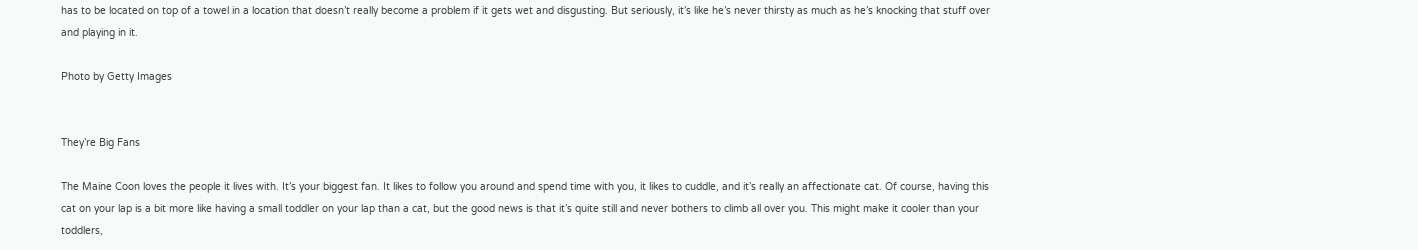has to be located on top of a towel in a location that doesn’t really become a problem if it gets wet and disgusting. But seriously, it’s like he’s never thirsty as much as he’s knocking that stuff over and playing in it.

Photo by Getty Images


They’re Big Fans

The Maine Coon loves the people it lives with. It’s your biggest fan. It likes to follow you around and spend time with you, it likes to cuddle, and it’s really an affectionate cat. Of course, having this cat on your lap is a bit more like having a small toddler on your lap than a cat, but the good news is that it’s quite still and never bothers to climb all over you. This might make it cooler than your toddlers,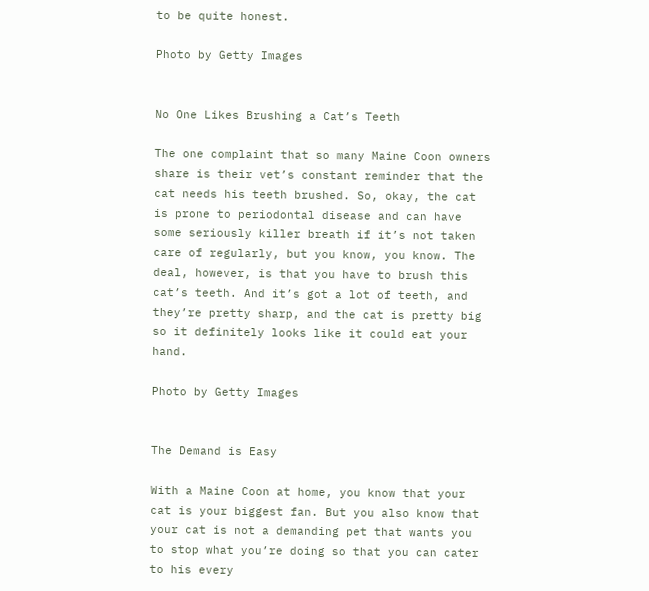to be quite honest.

Photo by Getty Images


No One Likes Brushing a Cat’s Teeth

The one complaint that so many Maine Coon owners share is their vet’s constant reminder that the cat needs his teeth brushed. So, okay, the cat is prone to periodontal disease and can have some seriously killer breath if it’s not taken care of regularly, but you know, you know. The deal, however, is that you have to brush this cat’s teeth. And it’s got a lot of teeth, and they’re pretty sharp, and the cat is pretty big so it definitely looks like it could eat your hand.

Photo by Getty Images


The Demand is Easy

With a Maine Coon at home, you know that your cat is your biggest fan. But you also know that your cat is not a demanding pet that wants you to stop what you’re doing so that you can cater to his every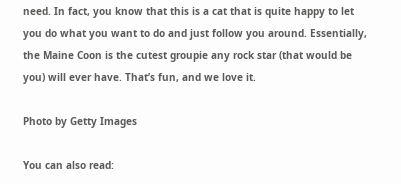need. In fact, you know that this is a cat that is quite happy to let you do what you want to do and just follow you around. Essentially, the Maine Coon is the cutest groupie any rock star (that would be you) will ever have. That’s fun, and we love it.

Photo by Getty Images

You can also read: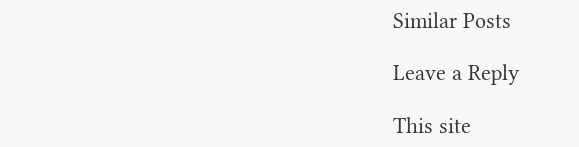Similar Posts

Leave a Reply

This site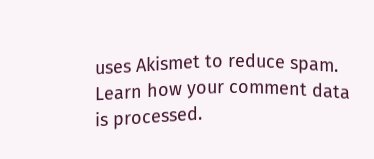uses Akismet to reduce spam. Learn how your comment data is processed.